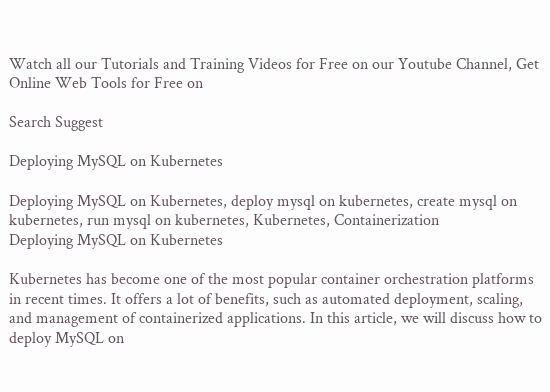Watch all our Tutorials and Training Videos for Free on our Youtube Channel, Get Online Web Tools for Free on

Search Suggest

Deploying MySQL on Kubernetes

Deploying MySQL on Kubernetes, deploy mysql on kubernetes, create mysql on kubernetes, run mysql on kubernetes, Kubernetes, Containerization
Deploying MySQL on Kubernetes

Kubernetes has become one of the most popular container orchestration platforms in recent times. It offers a lot of benefits, such as automated deployment, scaling, and management of containerized applications. In this article, we will discuss how to deploy MySQL on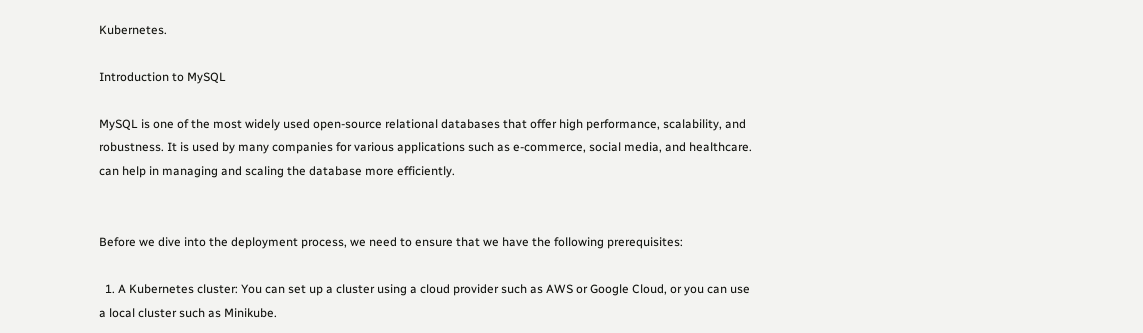Kubernetes.

Introduction to MySQL

MySQL is one of the most widely used open-source relational databases that offer high performance, scalability, and robustness. It is used by many companies for various applications such as e-commerce, social media, and healthcare. can help in managing and scaling the database more efficiently.


Before we dive into the deployment process, we need to ensure that we have the following prerequisites:

  1. A Kubernetes cluster: You can set up a cluster using a cloud provider such as AWS or Google Cloud, or you can use a local cluster such as Minikube.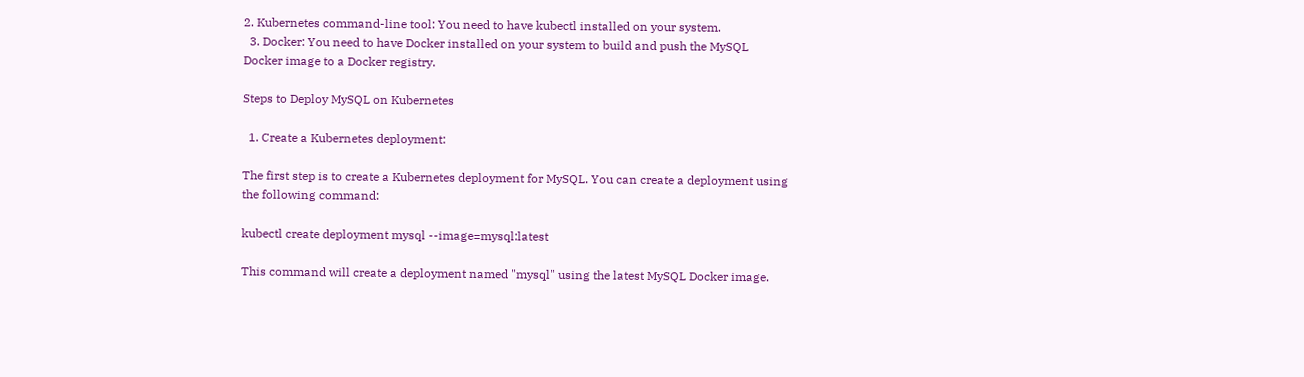2. Kubernetes command-line tool: You need to have kubectl installed on your system.
  3. Docker: You need to have Docker installed on your system to build and push the MySQL Docker image to a Docker registry.

Steps to Deploy MySQL on Kubernetes

  1. Create a Kubernetes deployment:

The first step is to create a Kubernetes deployment for MySQL. You can create a deployment using the following command:

kubectl create deployment mysql --image=mysql:latest

This command will create a deployment named "mysql" using the latest MySQL Docker image.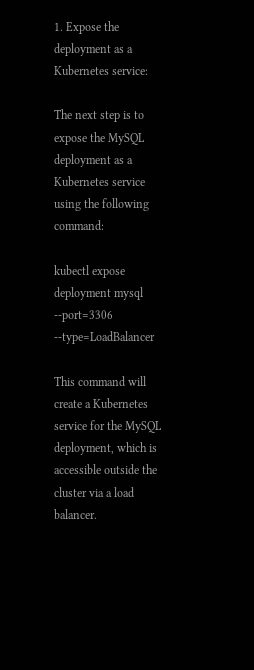1. Expose the deployment as a Kubernetes service:

The next step is to expose the MySQL deployment as a Kubernetes service using the following command:

kubectl expose deployment mysql --port=3306 --type=LoadBalancer

This command will create a Kubernetes service for the MySQL deployment, which is accessible outside the cluster via a load balancer.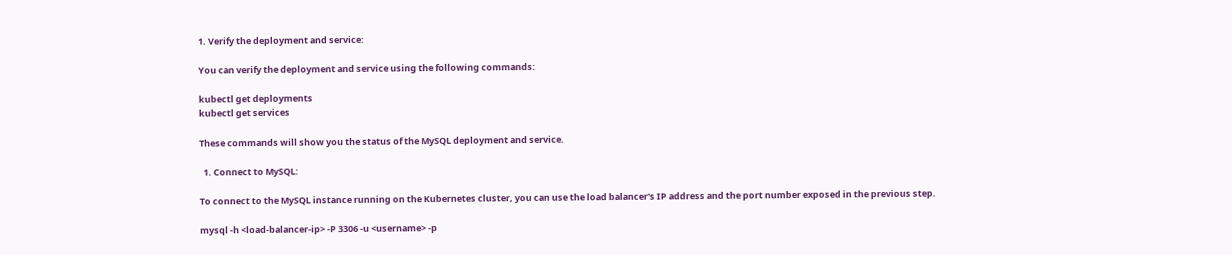1. Verify the deployment and service:

You can verify the deployment and service using the following commands:

kubectl get deployments
kubectl get services

These commands will show you the status of the MySQL deployment and service.

  1. Connect to MySQL:

To connect to the MySQL instance running on the Kubernetes cluster, you can use the load balancer's IP address and the port number exposed in the previous step.

mysql -h <load-balancer-ip> -P 3306 -u <username> -p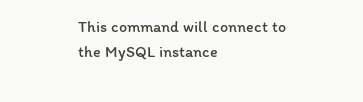This command will connect to the MySQL instance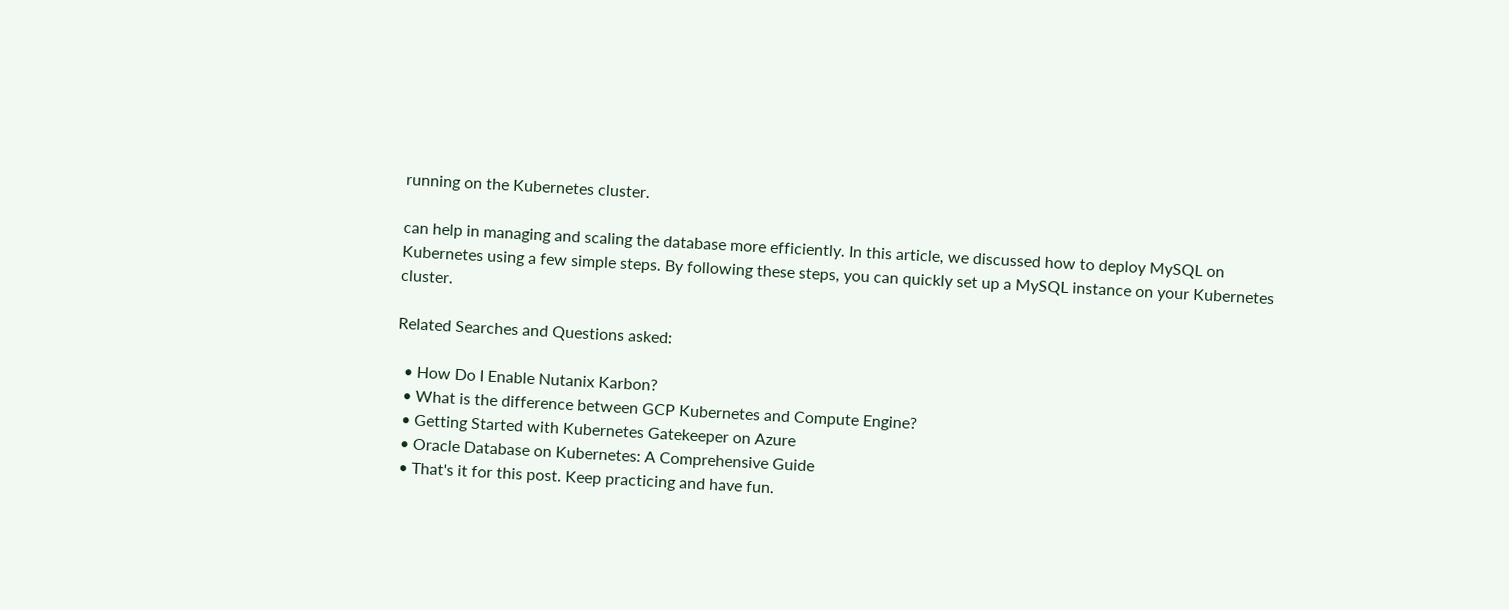running on the Kubernetes cluster.

can help in managing and scaling the database more efficiently. In this article, we discussed how to deploy MySQL on Kubernetes using a few simple steps. By following these steps, you can quickly set up a MySQL instance on your Kubernetes cluster.

Related Searches and Questions asked:

  • How Do I Enable Nutanix Karbon?
  • What is the difference between GCP Kubernetes and Compute Engine?
  • Getting Started with Kubernetes Gatekeeper on Azure
  • Oracle Database on Kubernetes: A Comprehensive Guide
  • That's it for this post. Keep practicing and have fun.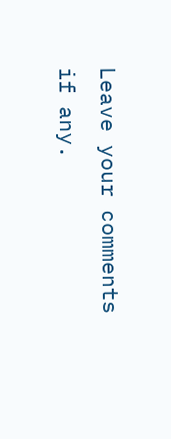Leave your comments if any.